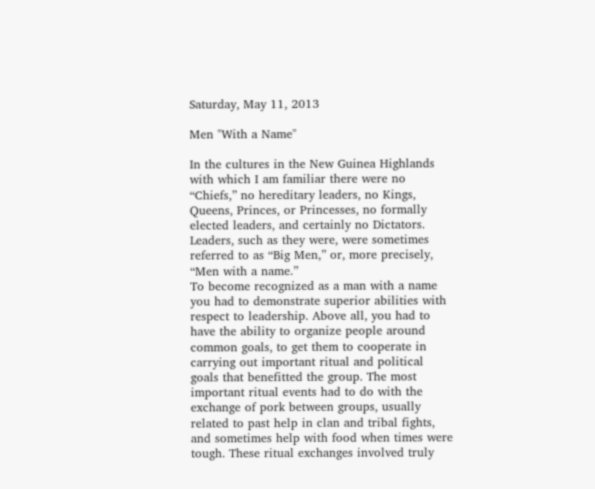Saturday, May 11, 2013

Men "With a Name"

In the cultures in the New Guinea Highlands with which I am familiar there were no “Chiefs,” no hereditary leaders, no Kings, Queens, Princes, or Princesses, no formally elected leaders, and certainly no Dictators. Leaders, such as they were, were sometimes referred to as “Big Men,” or, more precisely, “Men with a name.”
To become recognized as a man with a name you had to demonstrate superior abilities with respect to leadership. Above all, you had to have the ability to organize people around common goals, to get them to cooperate in carrying out important ritual and political goals that benefitted the group. The most important ritual events had to do with the exchange of pork between groups, usually related to past help in clan and tribal fights, and sometimes help with food when times were tough. These ritual exchanges involved truly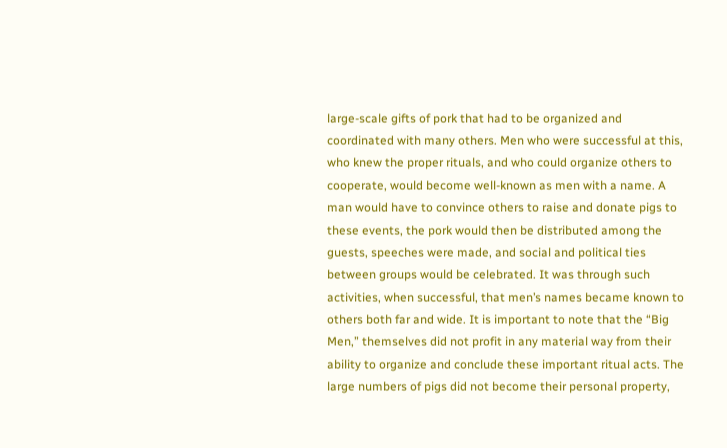large-scale gifts of pork that had to be organized and coordinated with many others. Men who were successful at this, who knew the proper rituals, and who could organize others to cooperate, would become well-known as men with a name. A man would have to convince others to raise and donate pigs to these events, the pork would then be distributed among the guests, speeches were made, and social and political ties between groups would be celebrated. It was through such activities, when successful, that men’s names became known to others both far and wide. It is important to note that the “Big Men,” themselves did not profit in any material way from their ability to organize and conclude these important ritual acts. The large numbers of pigs did not become their personal property,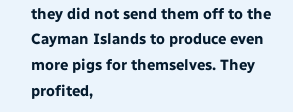they did not send them off to the Cayman Islands to produce even more pigs for themselves. They profited,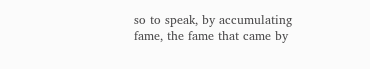so to speak, by accumulating fame, the fame that came by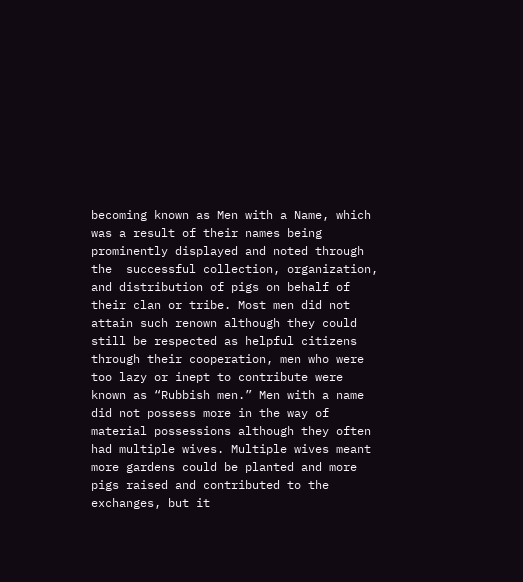becoming known as Men with a Name, which was a result of their names being prominently displayed and noted through the  successful collection, organization, and distribution of pigs on behalf of their clan or tribe. Most men did not attain such renown although they could still be respected as helpful citizens through their cooperation, men who were too lazy or inept to contribute were known as “Rubbish men.” Men with a name did not possess more in the way of material possessions although they often had multiple wives. Multiple wives meant more gardens could be planted and more pigs raised and contributed to the exchanges, but it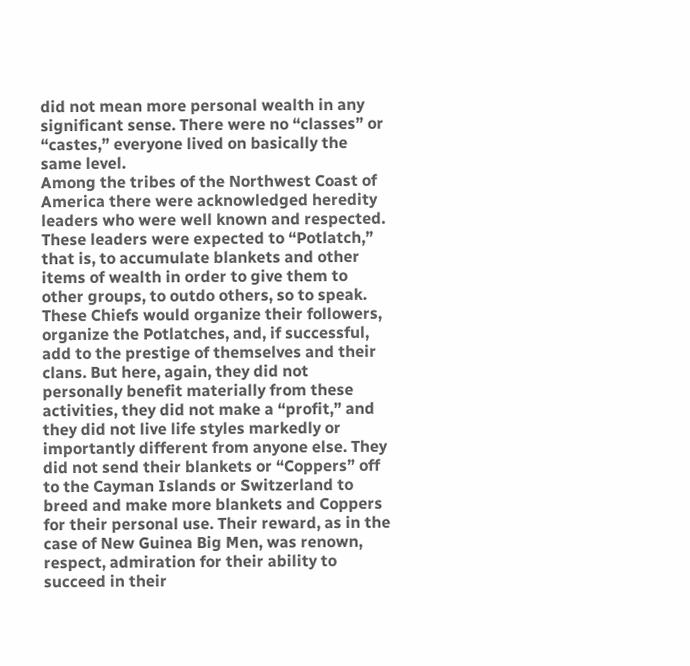did not mean more personal wealth in any significant sense. There were no “classes” or “castes,” everyone lived on basically the same level.
Among the tribes of the Northwest Coast of America there were acknowledged heredity leaders who were well known and respected. These leaders were expected to “Potlatch,” that is, to accumulate blankets and other items of wealth in order to give them to other groups, to outdo others, so to speak. These Chiefs would organize their followers, organize the Potlatches, and, if successful, add to the prestige of themselves and their clans. But here, again, they did not personally benefit materially from these activities, they did not make a “profit,” and they did not live life styles markedly or importantly different from anyone else. They did not send their blankets or “Coppers” off to the Cayman Islands or Switzerland to breed and make more blankets and Coppers for their personal use. Their reward, as in the case of New Guinea Big Men, was renown, respect, admiration for their ability to succeed in their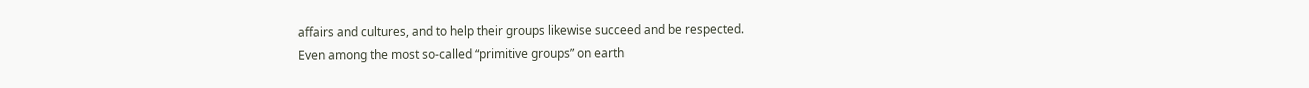affairs and cultures, and to help their groups likewise succeed and be respected.
Even among the most so-called “primitive groups” on earth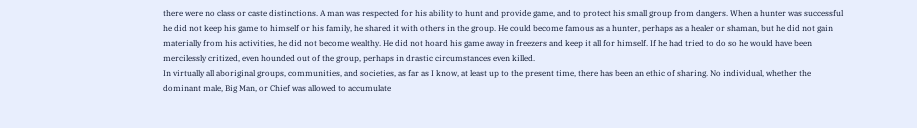there were no class or caste distinctions. A man was respected for his ability to hunt and provide game, and to protect his small group from dangers. When a hunter was successful he did not keep his game to himself or his family, he shared it with others in the group. He could become famous as a hunter, perhaps as a healer or shaman, but he did not gain materially from his activities, he did not become wealthy. He did not hoard his game away in freezers and keep it all for himself. If he had tried to do so he would have been mercilessly critized, even hounded out of the group, perhaps in drastic circumstances even killed.
In virtually all aboriginal groups, communities, and societies, as far as I know, at least up to the present time, there has been an ethic of sharing. No individual, whether the dominant male, Big Man, or Chief was allowed to accumulate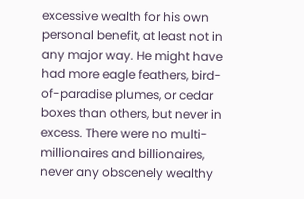excessive wealth for his own personal benefit, at least not in any major way. He might have had more eagle feathers, bird-of-paradise plumes, or cedar boxes than others, but never in excess. There were no multi-millionaires and billionaires, never any obscenely wealthy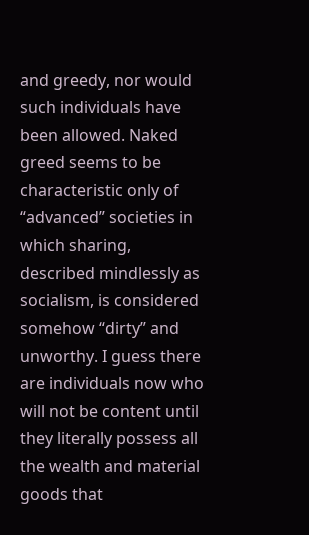and greedy, nor would such individuals have been allowed. Naked greed seems to be characteristic only of “advanced” societies in which sharing, described mindlessly as socialism, is considered somehow “dirty” and unworthy. I guess there are individuals now who will not be content until they literally possess all the wealth and material goods that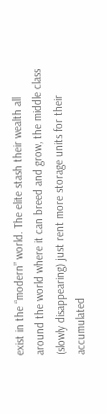exist in the “modern” world. The elite stash their wealth all around the world where it can breed and grow, the middle class (slowly disappearing) just rent more storage units for their accumulated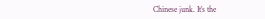Chinese junk. It’s the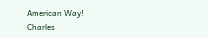American Way!
Charles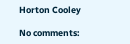Horton Cooley

No comments: